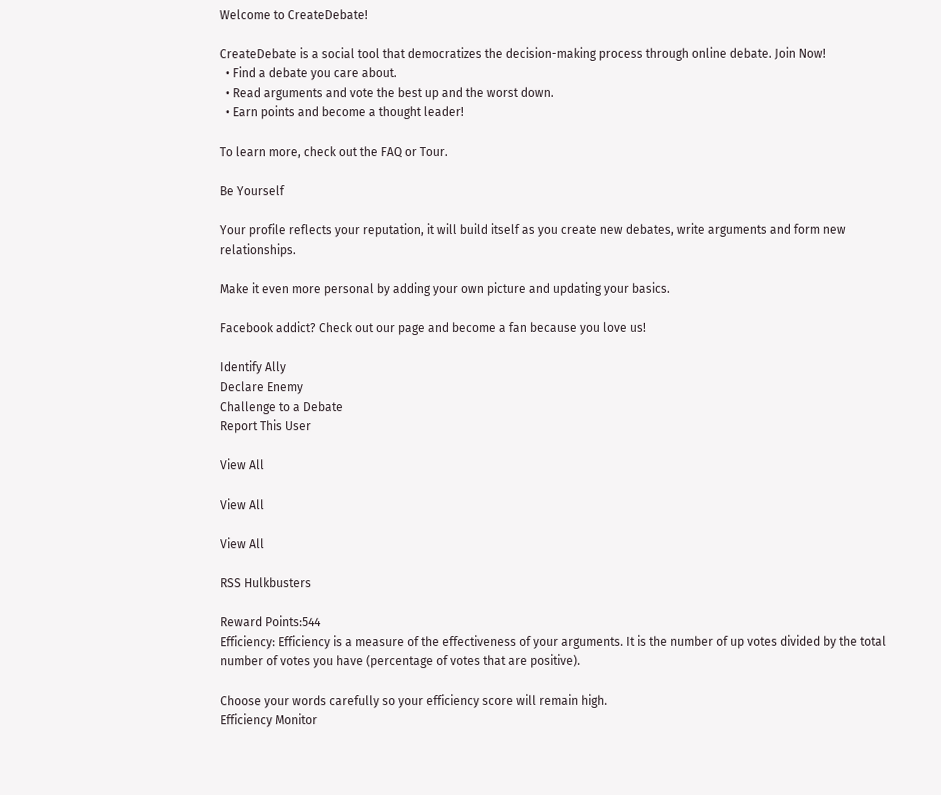Welcome to CreateDebate!

CreateDebate is a social tool that democratizes the decision-making process through online debate. Join Now!
  • Find a debate you care about.
  • Read arguments and vote the best up and the worst down.
  • Earn points and become a thought leader!

To learn more, check out the FAQ or Tour.

Be Yourself

Your profile reflects your reputation, it will build itself as you create new debates, write arguments and form new relationships.

Make it even more personal by adding your own picture and updating your basics.

Facebook addict? Check out our page and become a fan because you love us!

Identify Ally
Declare Enemy
Challenge to a Debate
Report This User

View All

View All

View All

RSS Hulkbusters

Reward Points:544
Efficiency: Efficiency is a measure of the effectiveness of your arguments. It is the number of up votes divided by the total number of votes you have (percentage of votes that are positive).

Choose your words carefully so your efficiency score will remain high.
Efficiency Monitor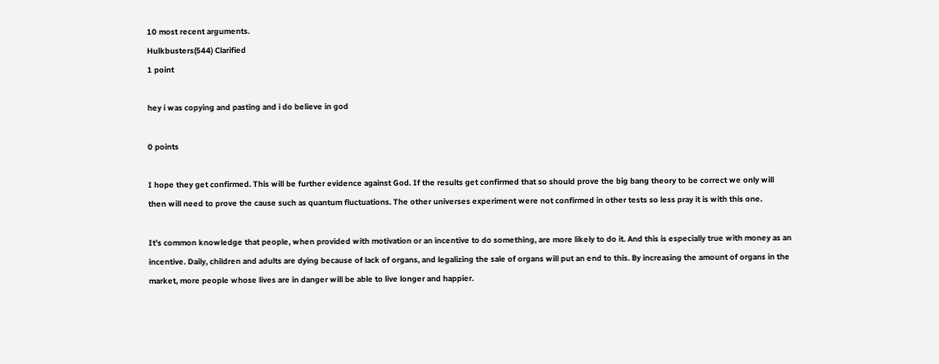10 most recent arguments.
Hulkbusters(544) Clarified
1 point

hey i was copying and pasting and i do believe in god

0 points

I hope they get confirmed. This will be further evidence against God. If the results get confirmed that so should prove the big bang theory to be correct we only will then will need to prove the cause such as quantum fluctuations. The other universes experiment were not confirmed in other tests so less pray it is with this one.

It's common knowledge that people, when provided with motivation or an incentive to do something, are more likely to do it. And this is especially true with money as an incentive. Daily, children and adults are dying because of lack of organs, and legalizing the sale of organs will put an end to this. By increasing the amount of organs in the market, more people whose lives are in danger will be able to live longer and happier.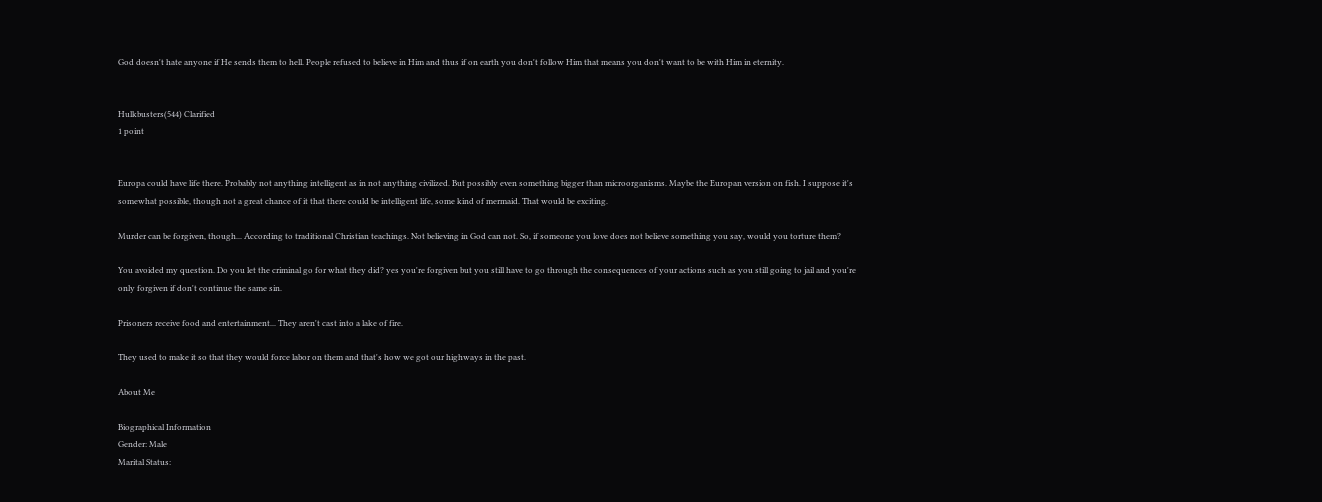God doesn't hate anyone if He sends them to hell. People refused to believe in Him and thus if on earth you don't follow Him that means you don't want to be with Him in eternity.


Hulkbusters(544) Clarified
1 point


Europa could have life there. Probably not anything intelligent as in not anything civilized. But possibly even something bigger than microorganisms. Maybe the Europan version on fish. I suppose it's somewhat possible, though not a great chance of it that there could be intelligent life, some kind of mermaid. That would be exciting.

Murder can be forgiven, though... According to traditional Christian teachings. Not believing in God can not. So, if someone you love does not believe something you say, would you torture them?

You avoided my question. Do you let the criminal go for what they did? yes you're forgiven but you still have to go through the consequences of your actions such as you still going to jail and you're only forgiven if don't continue the same sin.

Prisoners receive food and entertainment... They aren't cast into a lake of fire.

They used to make it so that they would force labor on them and that's how we got our highways in the past.

About Me

Biographical Information
Gender: Male
Marital Status: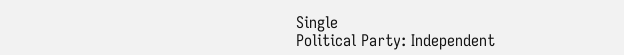Single
Political Party: Independent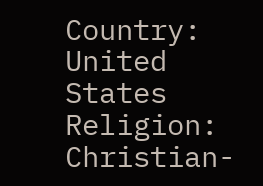Country: United States
Religion: Christian-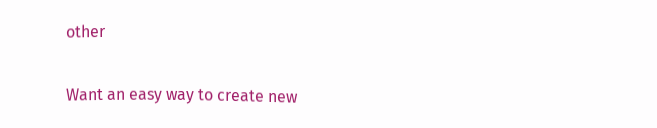other

Want an easy way to create new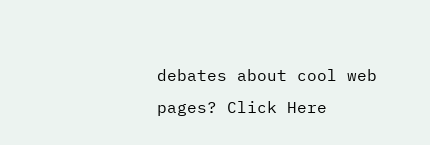debates about cool web pages? Click Here